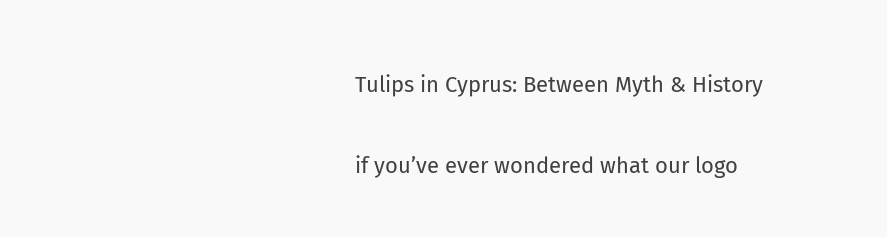Tulips in Cyprus: Between Myth & History

if you’ve ever wondered what our logo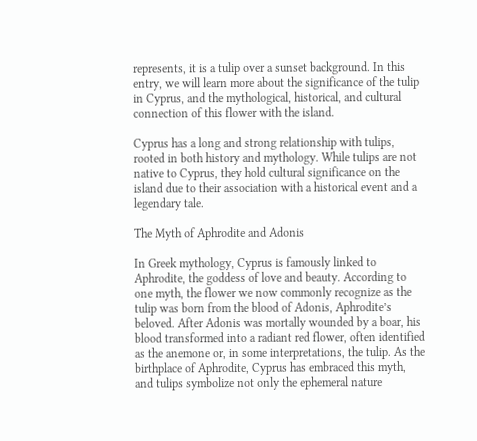represents, it is a tulip over a sunset background. In this entry, we will learn more about the significance of the tulip in Cyprus, and the mythological, historical, and cultural connection of this flower with the island.

Cyprus has a long and strong relationship with tulips, rooted in both history and mythology. While tulips are not native to Cyprus, they hold cultural significance on the island due to their association with a historical event and a legendary tale.

The Myth of Aphrodite and Adonis

In Greek mythology, Cyprus is famously linked to Aphrodite, the goddess of love and beauty. According to one myth, the flower we now commonly recognize as the tulip was born from the blood of Adonis, Aphrodite’s beloved. After Adonis was mortally wounded by a boar, his blood transformed into a radiant red flower, often identified as the anemone or, in some interpretations, the tulip. As the birthplace of Aphrodite, Cyprus has embraced this myth, and tulips symbolize not only the ephemeral nature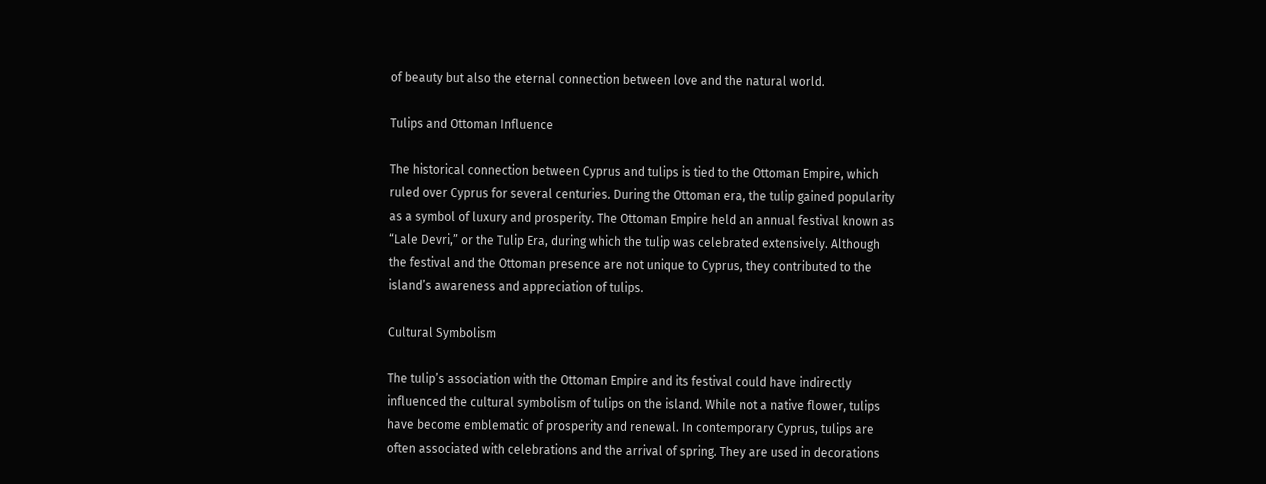of beauty but also the eternal connection between love and the natural world.

Tulips and Ottoman Influence

The historical connection between Cyprus and tulips is tied to the Ottoman Empire, which ruled over Cyprus for several centuries. During the Ottoman era, the tulip gained popularity as a symbol of luxury and prosperity. The Ottoman Empire held an annual festival known as “Lale Devri,” or the Tulip Era, during which the tulip was celebrated extensively. Although the festival and the Ottoman presence are not unique to Cyprus, they contributed to the island’s awareness and appreciation of tulips.

Cultural Symbolism

The tulip’s association with the Ottoman Empire and its festival could have indirectly influenced the cultural symbolism of tulips on the island. While not a native flower, tulips have become emblematic of prosperity and renewal. In contemporary Cyprus, tulips are often associated with celebrations and the arrival of spring. They are used in decorations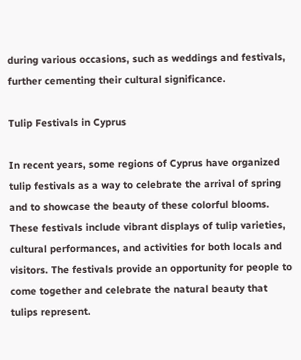during various occasions, such as weddings and festivals, further cementing their cultural significance.

Tulip Festivals in Cyprus

In recent years, some regions of Cyprus have organized tulip festivals as a way to celebrate the arrival of spring and to showcase the beauty of these colorful blooms. These festivals include vibrant displays of tulip varieties, cultural performances, and activities for both locals and visitors. The festivals provide an opportunity for people to come together and celebrate the natural beauty that tulips represent.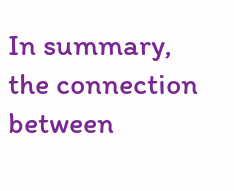In summary, the connection between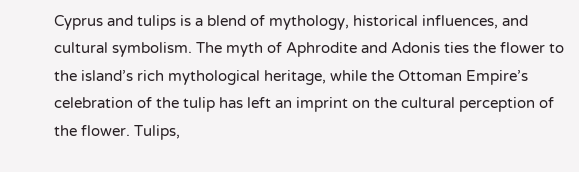Cyprus and tulips is a blend of mythology, historical influences, and cultural symbolism. The myth of Aphrodite and Adonis ties the flower to the island’s rich mythological heritage, while the Ottoman Empire’s celebration of the tulip has left an imprint on the cultural perception of the flower. Tulips,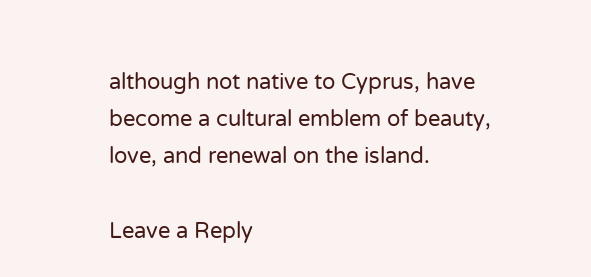although not native to Cyprus, have become a cultural emblem of beauty, love, and renewal on the island.

Leave a Reply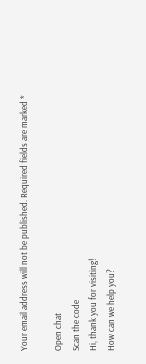Your email address will not be published. Required fields are marked *

Open chat
Scan the code
Hi, thank you for visiting!
How can we help you?